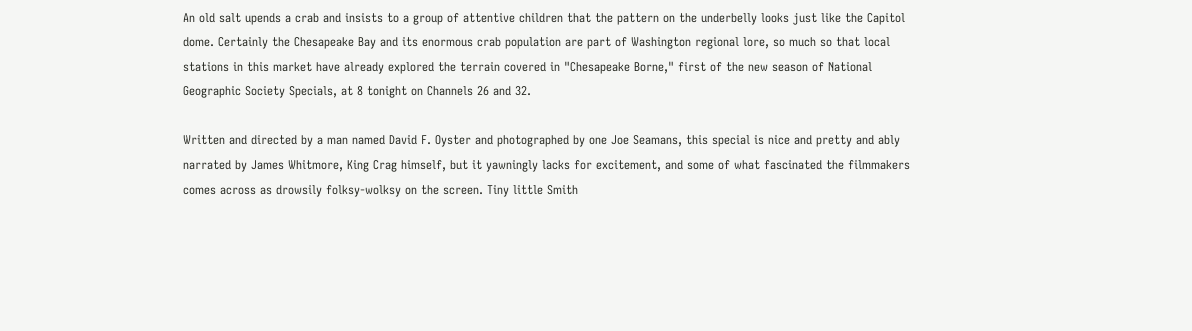An old salt upends a crab and insists to a group of attentive children that the pattern on the underbelly looks just like the Capitol dome. Certainly the Chesapeake Bay and its enormous crab population are part of Washington regional lore, so much so that local stations in this market have already explored the terrain covered in "Chesapeake Borne," first of the new season of National Geographic Society Specials, at 8 tonight on Channels 26 and 32.

Written and directed by a man named David F. Oyster and photographed by one Joe Seamans, this special is nice and pretty and ably narrated by James Whitmore, King Crag himself, but it yawningly lacks for excitement, and some of what fascinated the filmmakers comes across as drowsily folksy-wolksy on the screen. Tiny little Smith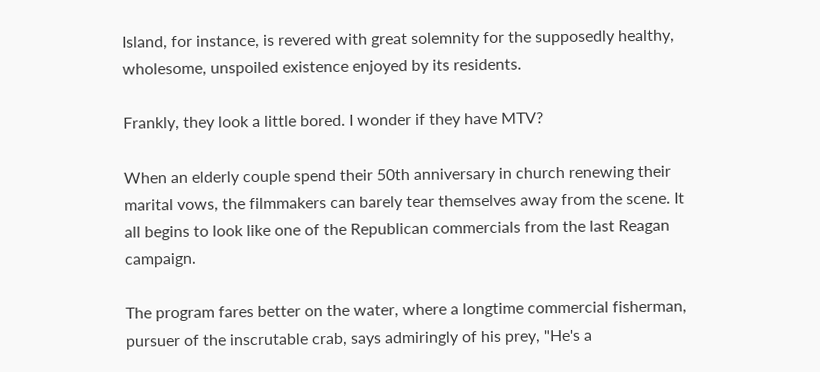Island, for instance, is revered with great solemnity for the supposedly healthy, wholesome, unspoiled existence enjoyed by its residents.

Frankly, they look a little bored. I wonder if they have MTV?

When an elderly couple spend their 50th anniversary in church renewing their marital vows, the filmmakers can barely tear themselves away from the scene. It all begins to look like one of the Republican commercials from the last Reagan campaign.

The program fares better on the water, where a longtime commercial fisherman, pursuer of the inscrutable crab, says admiringly of his prey, "He's a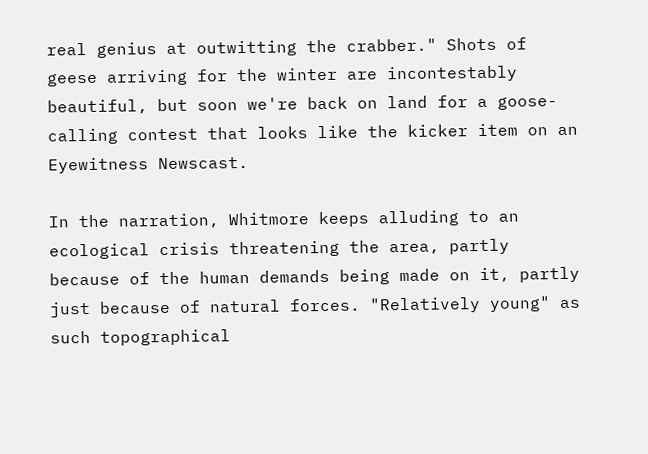real genius at outwitting the crabber." Shots of geese arriving for the winter are incontestably beautiful, but soon we're back on land for a goose-calling contest that looks like the kicker item on an Eyewitness Newscast.

In the narration, Whitmore keeps alluding to an ecological crisis threatening the area, partly because of the human demands being made on it, partly just because of natural forces. "Relatively young" as such topographical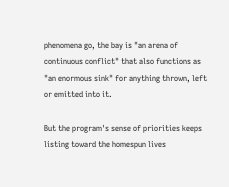phenomena go, the bay is "an arena of continuous conflict" that also functions as "an enormous sink" for anything thrown, left or emitted into it.

But the program's sense of priorities keeps listing toward the homespun lives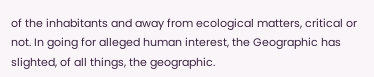of the inhabitants and away from ecological matters, critical or not. In going for alleged human interest, the Geographic has slighted, of all things, the geographic.